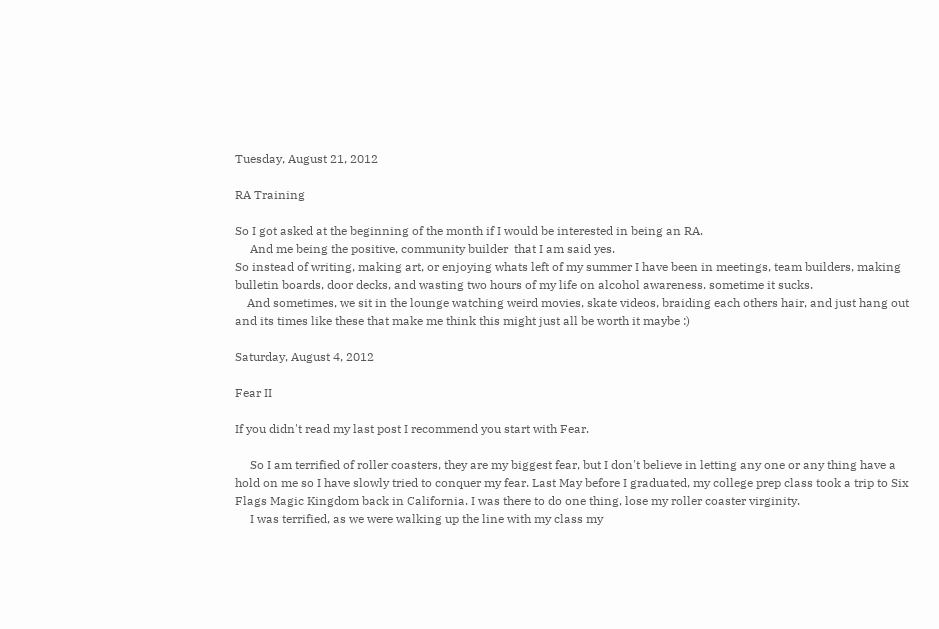Tuesday, August 21, 2012

RA Training

So I got asked at the beginning of the month if I would be interested in being an RA.
     And me being the positive, community builder  that I am said yes.
So instead of writing, making art, or enjoying whats left of my summer I have been in meetings, team builders, making bulletin boards, door decks, and wasting two hours of my life on alcohol awareness. sometime it sucks.
    And sometimes, we sit in the lounge watching weird movies, skate videos, braiding each others hair, and just hang out and its times like these that make me think this might just all be worth it maybe :)

Saturday, August 4, 2012

Fear II

If you didn't read my last post I recommend you start with Fear.

     So I am terrified of roller coasters, they are my biggest fear, but I don't believe in letting any one or any thing have a hold on me so I have slowly tried to conquer my fear. Last May before I graduated, my college prep class took a trip to Six Flags Magic Kingdom back in California. I was there to do one thing, lose my roller coaster virginity.
     I was terrified, as we were walking up the line with my class my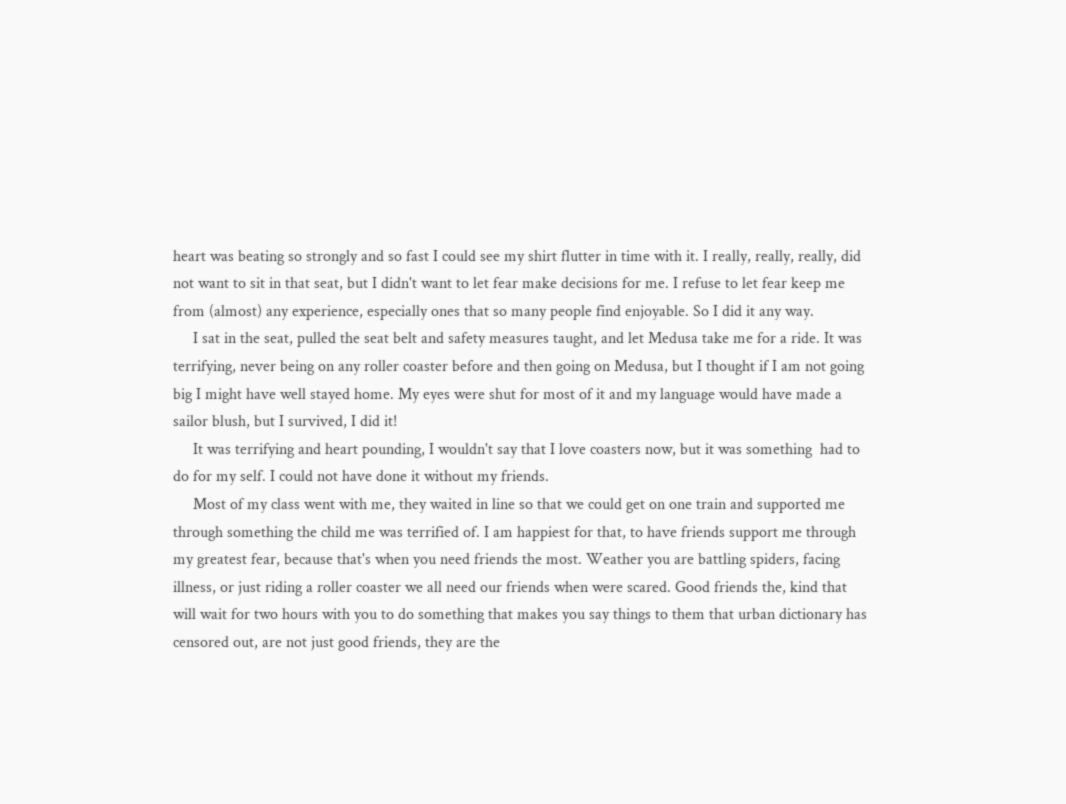heart was beating so strongly and so fast I could see my shirt flutter in time with it. I really, really, really, did not want to sit in that seat, but I didn't want to let fear make decisions for me. I refuse to let fear keep me from (almost) any experience, especially ones that so many people find enjoyable. So I did it any way.
     I sat in the seat, pulled the seat belt and safety measures taught, and let Medusa take me for a ride. It was terrifying, never being on any roller coaster before and then going on Medusa, but I thought if I am not going big I might have well stayed home. My eyes were shut for most of it and my language would have made a sailor blush, but I survived, I did it!
     It was terrifying and heart pounding, I wouldn't say that I love coasters now, but it was something  had to do for my self. I could not have done it without my friends.
     Most of my class went with me, they waited in line so that we could get on one train and supported me through something the child me was terrified of. I am happiest for that, to have friends support me through my greatest fear, because that's when you need friends the most. Weather you are battling spiders, facing illness, or just riding a roller coaster we all need our friends when were scared. Good friends the, kind that will wait for two hours with you to do something that makes you say things to them that urban dictionary has censored out, are not just good friends, they are the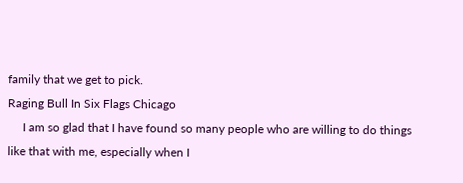family that we get to pick.
Raging Bull In Six Flags Chicago
     I am so glad that I have found so many people who are willing to do things like that with me, especially when I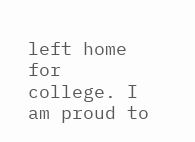left home for college. I am proud to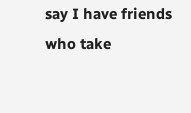say I have friends who take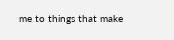me to things that make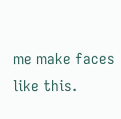me make faces like this.